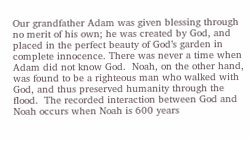Our grandfather Adam was given blessing through no merit of his own; he was created by God, and placed in the perfect beauty of God’s garden in complete innocence. There was never a time when Adam did not know God.  Noah, on the other hand, was found to be a righteous man who walked with God, and thus preserved humanity through the flood.  The recorded interaction between God and Noah occurs when Noah is 600 years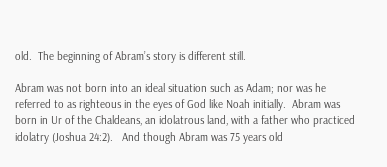old.  The beginning of Abram’s story is different still.

Abram was not born into an ideal situation such as Adam; nor was he referred to as righteous in the eyes of God like Noah initially.  Abram was born in Ur of the Chaldeans, an idolatrous land, with a father who practiced idolatry (Joshua 24:2).   And though Abram was 75 years old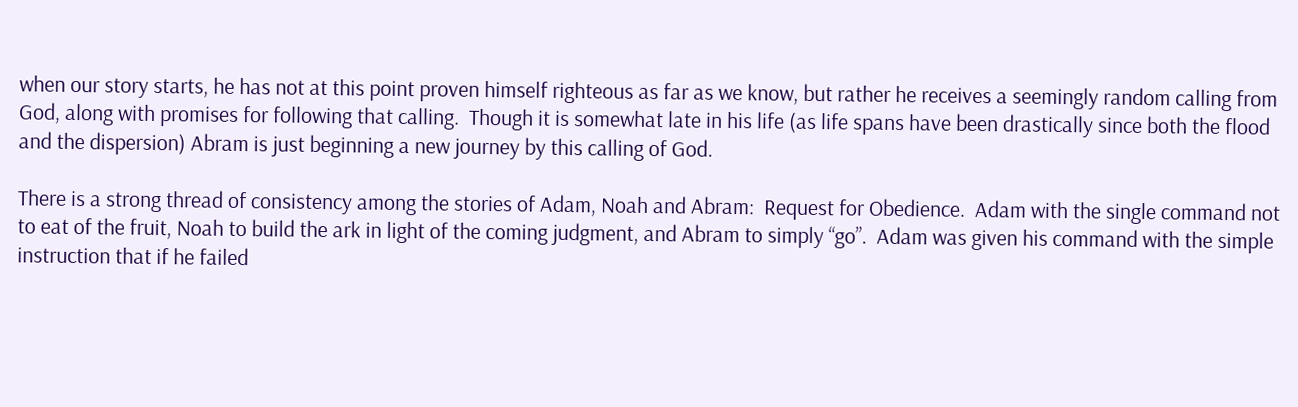when our story starts, he has not at this point proven himself righteous as far as we know, but rather he receives a seemingly random calling from God, along with promises for following that calling.  Though it is somewhat late in his life (as life spans have been drastically since both the flood and the dispersion) Abram is just beginning a new journey by this calling of God.

There is a strong thread of consistency among the stories of Adam, Noah and Abram:  Request for Obedience.  Adam with the single command not to eat of the fruit, Noah to build the ark in light of the coming judgment, and Abram to simply “go”.  Adam was given his command with the simple instruction that if he failed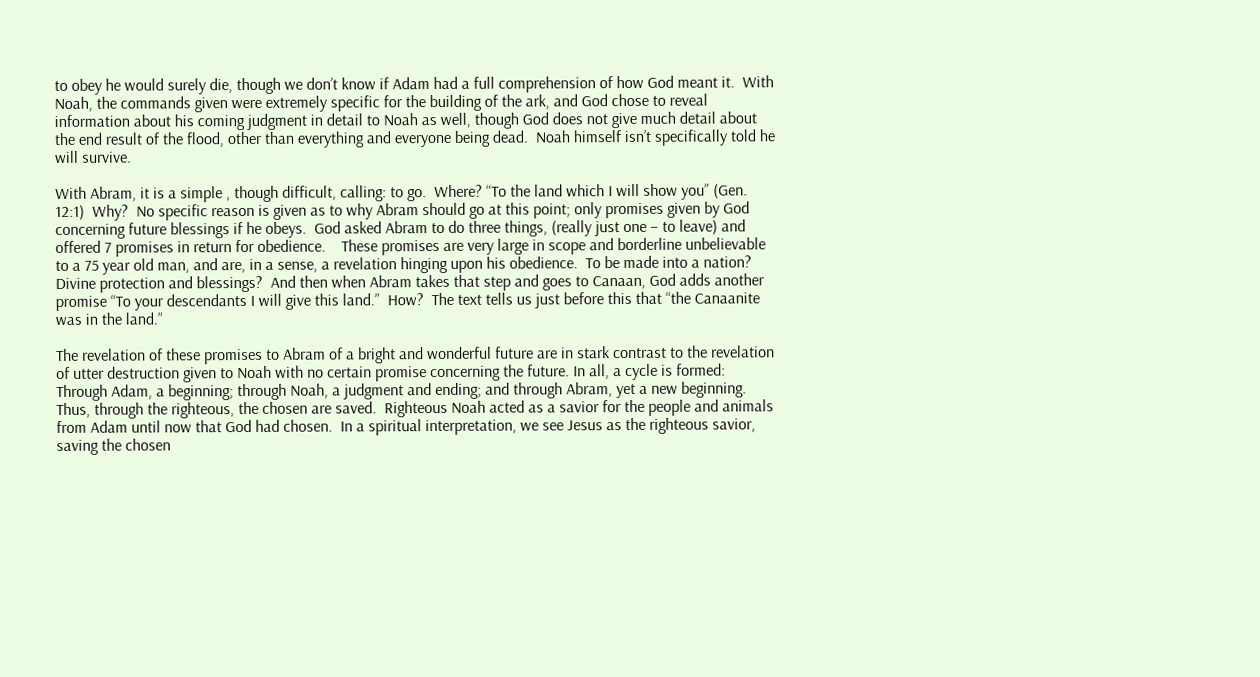to obey he would surely die, though we don’t know if Adam had a full comprehension of how God meant it.  With Noah, the commands given were extremely specific for the building of the ark, and God chose to reveal information about his coming judgment in detail to Noah as well, though God does not give much detail about the end result of the flood, other than everything and everyone being dead.  Noah himself isn’t specifically told he will survive.

With Abram, it is a simple , though difficult, calling: to go.  Where? “To the land which I will show you” (Gen. 12:1)  Why?  No specific reason is given as to why Abram should go at this point; only promises given by God concerning future blessings if he obeys.  God asked Abram to do three things, (really just one – to leave) and offered 7 promises in return for obedience.    These promises are very large in scope and borderline unbelievable to a 75 year old man, and are, in a sense, a revelation hinging upon his obedience.  To be made into a nation?  Divine protection and blessings?  And then when Abram takes that step and goes to Canaan, God adds another promise “To your descendants I will give this land.”  How?  The text tells us just before this that “the Canaanite was in the land.”

The revelation of these promises to Abram of a bright and wonderful future are in stark contrast to the revelation of utter destruction given to Noah with no certain promise concerning the future. In all, a cycle is formed: Through Adam, a beginning; through Noah, a judgment and ending; and through Abram, yet a new beginning.  Thus, through the righteous, the chosen are saved.  Righteous Noah acted as a savior for the people and animals from Adam until now that God had chosen.  In a spiritual interpretation, we see Jesus as the righteous savior, saving the chosen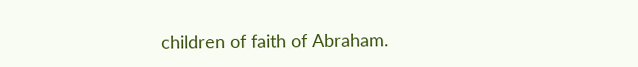children of faith of Abraham.